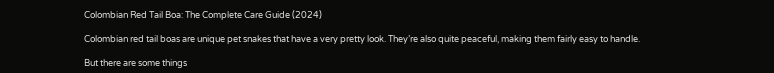Colombian Red Tail Boa: The Complete Care Guide (2024)

Colombian red tail boas are unique pet snakes that have a very pretty look. They’re also quite peaceful, making them fairly easy to handle.

But there are some things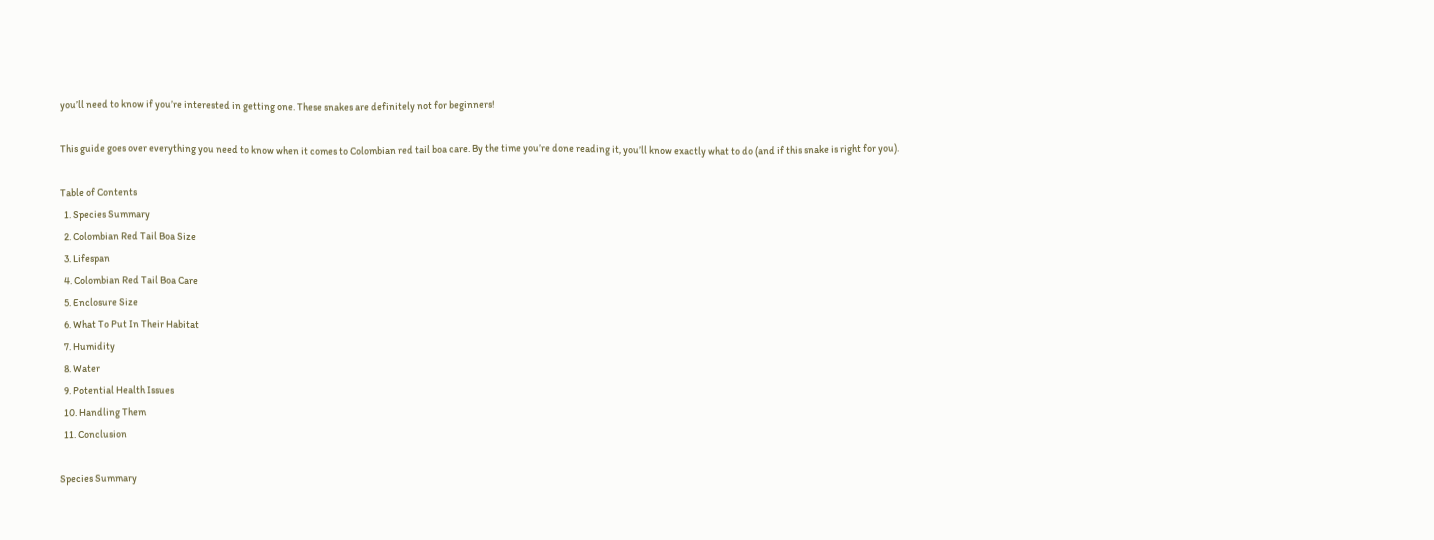you’ll need to know if you’re interested in getting one. These snakes are definitely not for beginners!

This guide goes over everything you need to know when it comes to Colombian red tail boa care. By the time you’re done reading it, you’ll know exactly what to do (and if this snake is right for you).

Table of Contents
  1. Species Summary
  2. Colombian Red Tail Boa Size
  3. Lifespan
  4. Colombian Red Tail Boa Care
  5. Enclosure Size
  6. What To Put In Their Habitat
  7. Humidity
  8. Water
  9. Potential Health Issues
  10. Handling Them
  11. Conclusion

Species Summary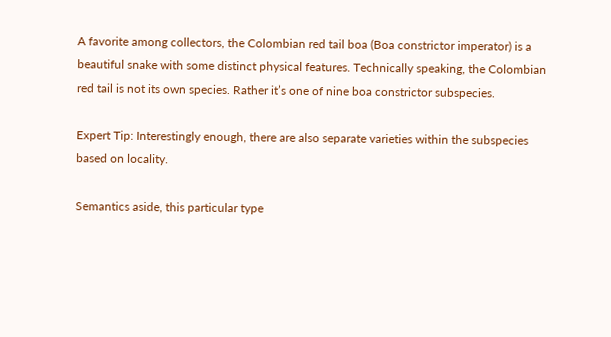A favorite among collectors, the Colombian red tail boa (Boa constrictor imperator) is a beautiful snake with some distinct physical features. Technically speaking, the Colombian red tail is not its own species. Rather it’s one of nine boa constrictor subspecies.

Expert Tip: Interestingly enough, there are also separate varieties within the subspecies based on locality.

Semantics aside, this particular type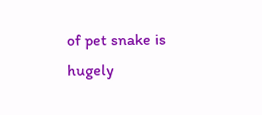of pet snake is hugely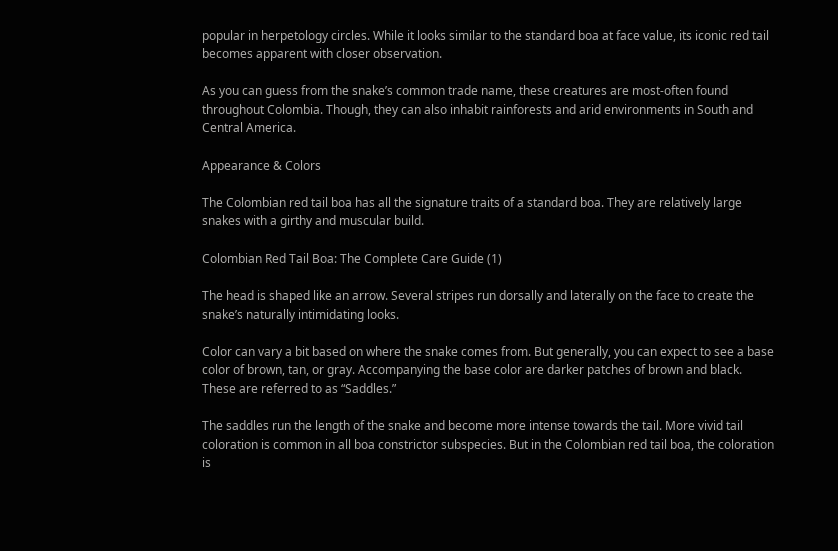popular in herpetology circles. While it looks similar to the standard boa at face value, its iconic red tail becomes apparent with closer observation.

As you can guess from the snake’s common trade name, these creatures are most-often found throughout Colombia. Though, they can also inhabit rainforests and arid environments in South and Central America.

Appearance & Colors

The Colombian red tail boa has all the signature traits of a standard boa. They are relatively large snakes with a girthy and muscular build.

Colombian Red Tail Boa: The Complete Care Guide (1)

The head is shaped like an arrow. Several stripes run dorsally and laterally on the face to create the snake’s naturally intimidating looks.

Color can vary a bit based on where the snake comes from. But generally, you can expect to see a base color of brown, tan, or gray. Accompanying the base color are darker patches of brown and black. These are referred to as “Saddles.”

The saddles run the length of the snake and become more intense towards the tail. More vivid tail coloration is common in all boa constrictor subspecies. But in the Colombian red tail boa, the coloration is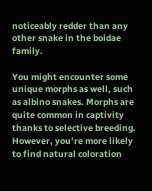noticeably redder than any other snake in the boidae family.

You might encounter some unique morphs as well, such as albino snakes. Morphs are quite common in captivity thanks to selective breeding. However, you’re more likely to find natural coloration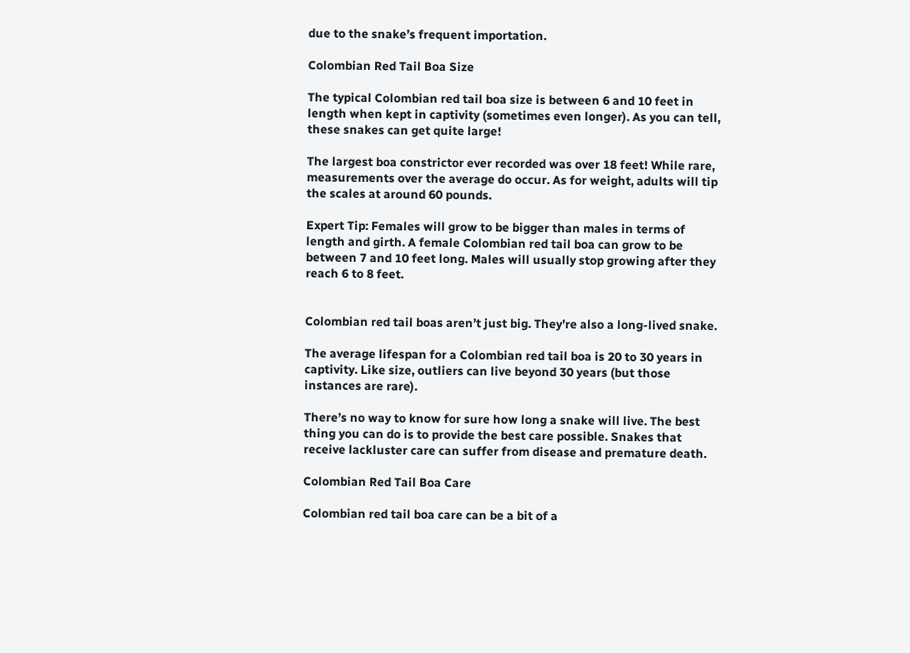due to the snake’s frequent importation.

Colombian Red Tail Boa Size

The typical Colombian red tail boa size is between 6 and 10 feet in length when kept in captivity (sometimes even longer). As you can tell, these snakes can get quite large!

The largest boa constrictor ever recorded was over 18 feet! While rare, measurements over the average do occur. As for weight, adults will tip the scales at around 60 pounds.

Expert Tip: Females will grow to be bigger than males in terms of length and girth. A female Colombian red tail boa can grow to be between 7 and 10 feet long. Males will usually stop growing after they reach 6 to 8 feet.


Colombian red tail boas aren’t just big. They’re also a long-lived snake.

The average lifespan for a Colombian red tail boa is 20 to 30 years in captivity. Like size, outliers can live beyond 30 years (but those instances are rare).

There’s no way to know for sure how long a snake will live. The best thing you can do is to provide the best care possible. Snakes that receive lackluster care can suffer from disease and premature death.

Colombian Red Tail Boa Care

Colombian red tail boa care can be a bit of a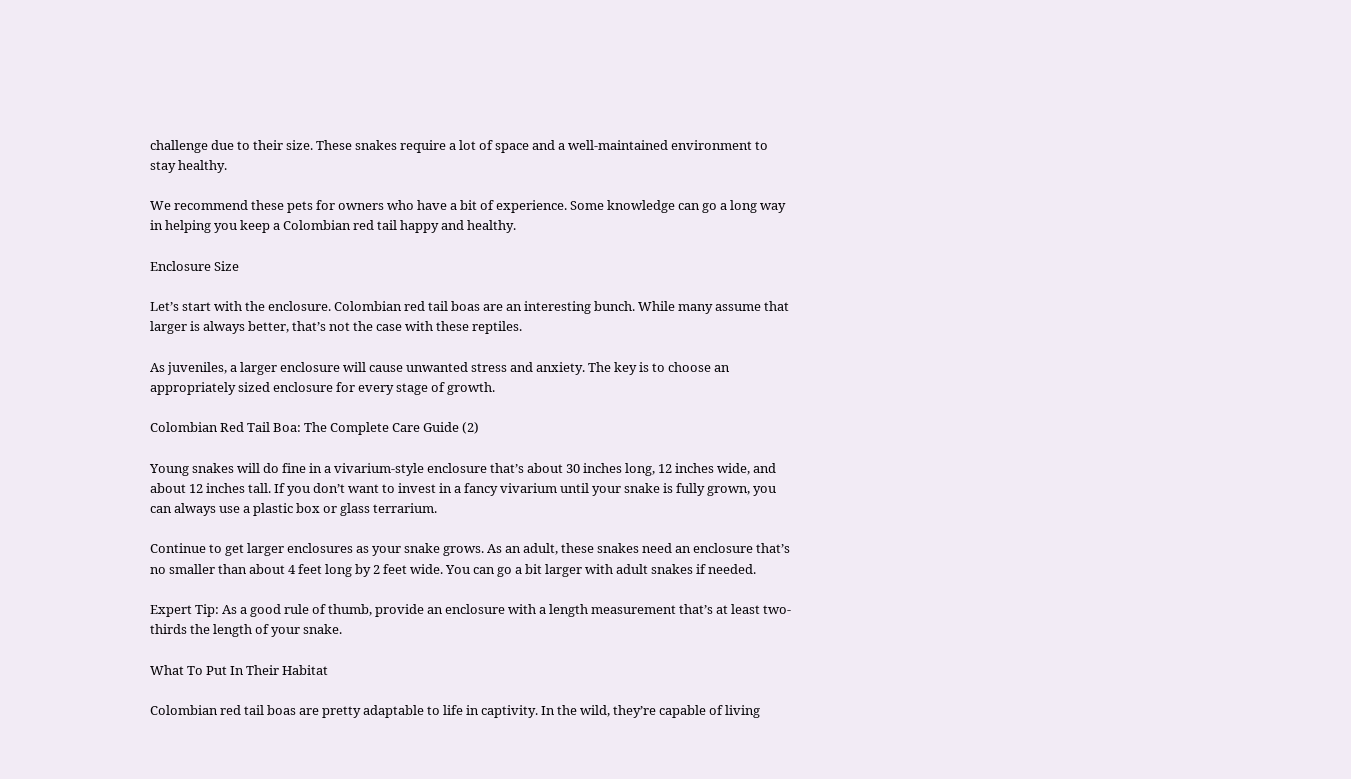challenge due to their size. These snakes require a lot of space and a well-maintained environment to stay healthy.

We recommend these pets for owners who have a bit of experience. Some knowledge can go a long way in helping you keep a Colombian red tail happy and healthy.

Enclosure Size

Let’s start with the enclosure. Colombian red tail boas are an interesting bunch. While many assume that larger is always better, that’s not the case with these reptiles.

As juveniles, a larger enclosure will cause unwanted stress and anxiety. The key is to choose an appropriately sized enclosure for every stage of growth.

Colombian Red Tail Boa: The Complete Care Guide (2)

Young snakes will do fine in a vivarium-style enclosure that’s about 30 inches long, 12 inches wide, and about 12 inches tall. If you don’t want to invest in a fancy vivarium until your snake is fully grown, you can always use a plastic box or glass terrarium.

Continue to get larger enclosures as your snake grows. As an adult, these snakes need an enclosure that’s no smaller than about 4 feet long by 2 feet wide. You can go a bit larger with adult snakes if needed.

Expert Tip: As a good rule of thumb, provide an enclosure with a length measurement that’s at least two-thirds the length of your snake.

What To Put In Their Habitat

Colombian red tail boas are pretty adaptable to life in captivity. In the wild, they’re capable of living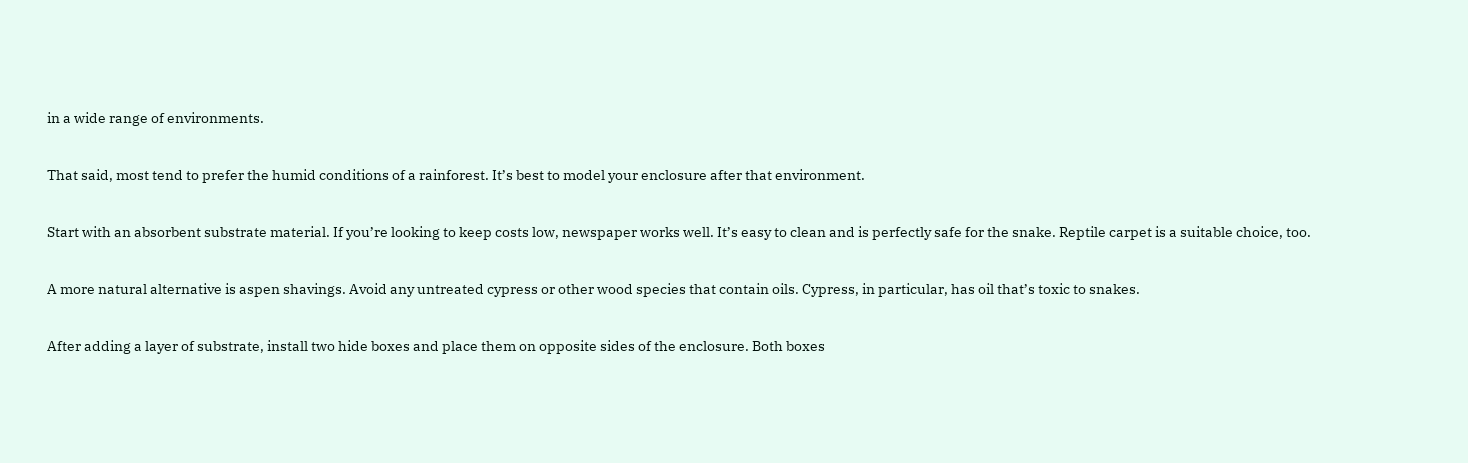in a wide range of environments.

That said, most tend to prefer the humid conditions of a rainforest. It’s best to model your enclosure after that environment.

Start with an absorbent substrate material. If you’re looking to keep costs low, newspaper works well. It’s easy to clean and is perfectly safe for the snake. Reptile carpet is a suitable choice, too.

A more natural alternative is aspen shavings. Avoid any untreated cypress or other wood species that contain oils. Cypress, in particular, has oil that’s toxic to snakes.

After adding a layer of substrate, install two hide boxes and place them on opposite sides of the enclosure. Both boxes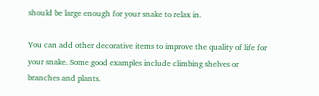should be large enough for your snake to relax in.

You can add other decorative items to improve the quality of life for your snake. Some good examples include climbing shelves or branches and plants.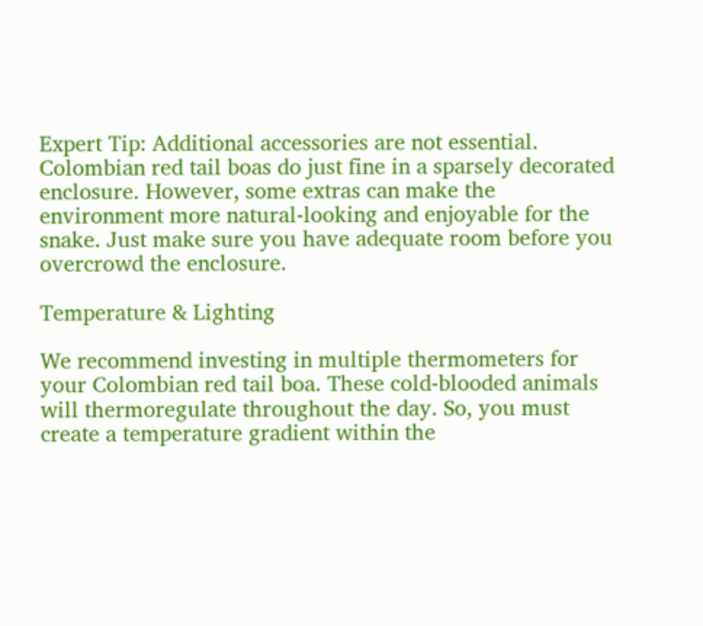Expert Tip: Additional accessories are not essential. Colombian red tail boas do just fine in a sparsely decorated enclosure. However, some extras can make the environment more natural-looking and enjoyable for the snake. Just make sure you have adequate room before you overcrowd the enclosure.

Temperature & Lighting

We recommend investing in multiple thermometers for your Colombian red tail boa. These cold-blooded animals will thermoregulate throughout the day. So, you must create a temperature gradient within the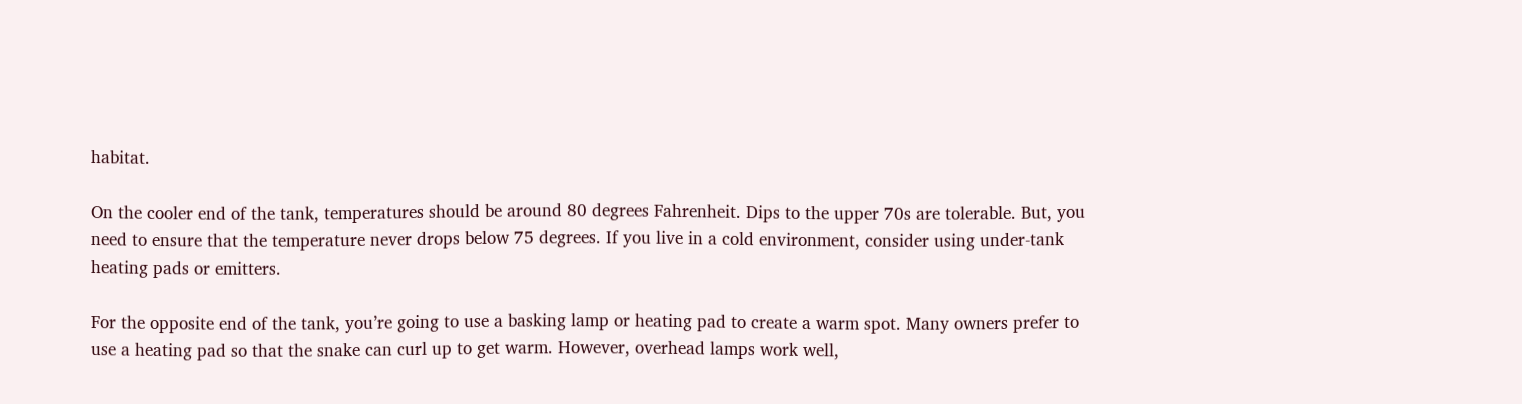habitat.

On the cooler end of the tank, temperatures should be around 80 degrees Fahrenheit. Dips to the upper 70s are tolerable. But, you need to ensure that the temperature never drops below 75 degrees. If you live in a cold environment, consider using under-tank heating pads or emitters.

For the opposite end of the tank, you’re going to use a basking lamp or heating pad to create a warm spot. Many owners prefer to use a heating pad so that the snake can curl up to get warm. However, overhead lamps work well,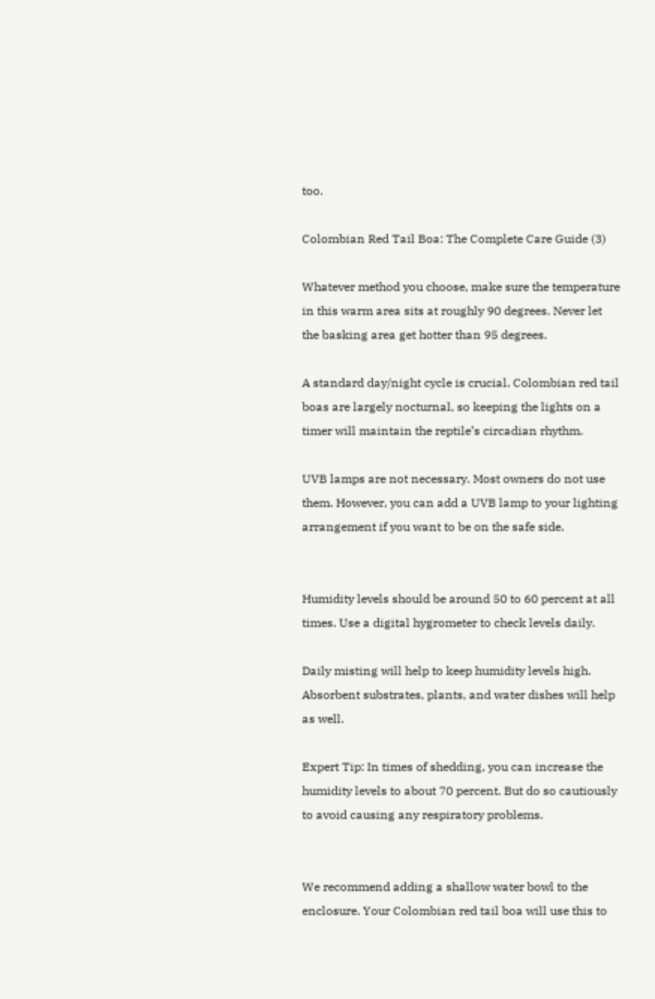too.

Colombian Red Tail Boa: The Complete Care Guide (3)

Whatever method you choose, make sure the temperature in this warm area sits at roughly 90 degrees. Never let the basking area get hotter than 95 degrees.

A standard day/night cycle is crucial. Colombian red tail boas are largely nocturnal, so keeping the lights on a timer will maintain the reptile’s circadian rhythm.

UVB lamps are not necessary. Most owners do not use them. However, you can add a UVB lamp to your lighting arrangement if you want to be on the safe side.


Humidity levels should be around 50 to 60 percent at all times. Use a digital hygrometer to check levels daily.

Daily misting will help to keep humidity levels high. Absorbent substrates, plants, and water dishes will help as well.

Expert Tip: In times of shedding, you can increase the humidity levels to about 70 percent. But do so cautiously to avoid causing any respiratory problems.


We recommend adding a shallow water bowl to the enclosure. Your Colombian red tail boa will use this to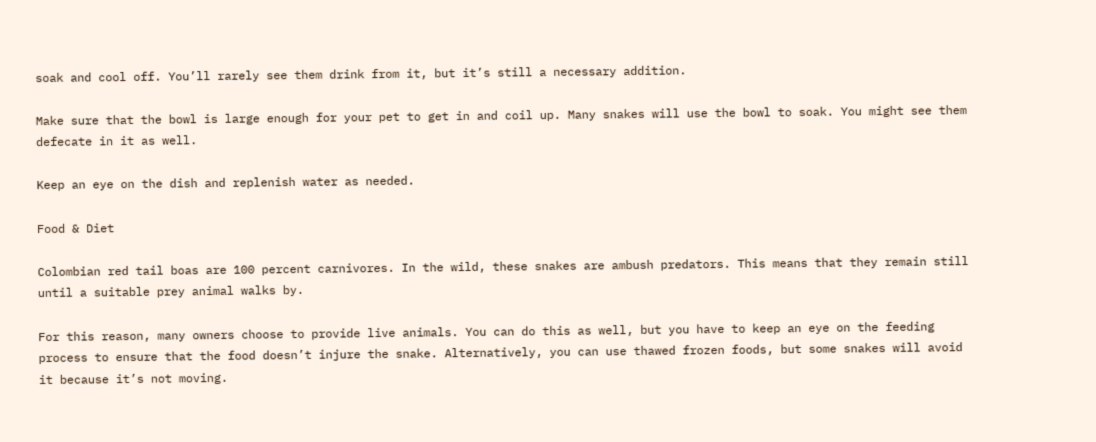soak and cool off. You’ll rarely see them drink from it, but it’s still a necessary addition.

Make sure that the bowl is large enough for your pet to get in and coil up. Many snakes will use the bowl to soak. You might see them defecate in it as well.

Keep an eye on the dish and replenish water as needed.

Food & Diet

Colombian red tail boas are 100 percent carnivores. In the wild, these snakes are ambush predators. This means that they remain still until a suitable prey animal walks by.

For this reason, many owners choose to provide live animals. You can do this as well, but you have to keep an eye on the feeding process to ensure that the food doesn’t injure the snake. Alternatively, you can use thawed frozen foods, but some snakes will avoid it because it’s not moving.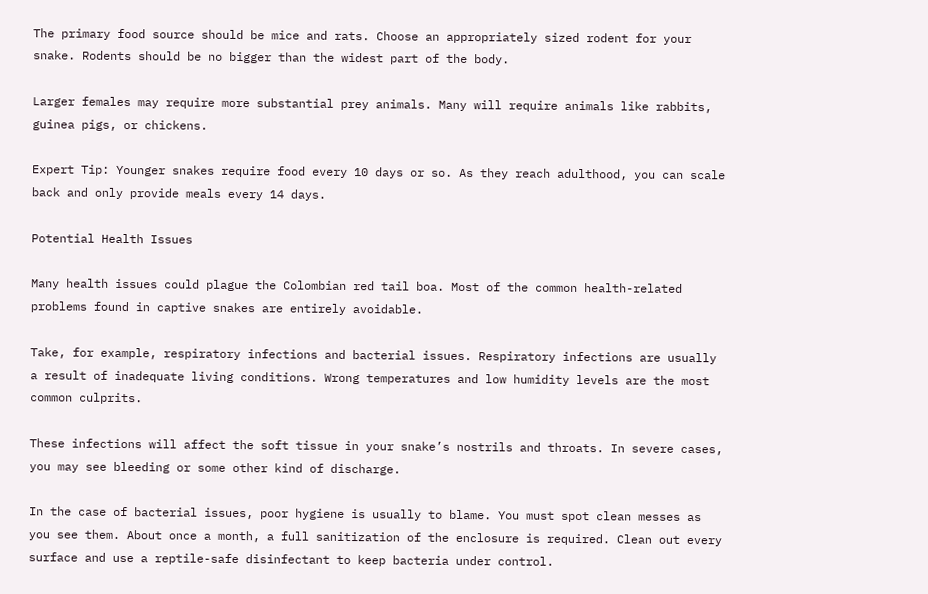The primary food source should be mice and rats. Choose an appropriately sized rodent for your snake. Rodents should be no bigger than the widest part of the body.

Larger females may require more substantial prey animals. Many will require animals like rabbits, guinea pigs, or chickens.

Expert Tip: Younger snakes require food every 10 days or so. As they reach adulthood, you can scale back and only provide meals every 14 days.

Potential Health Issues

Many health issues could plague the Colombian red tail boa. Most of the common health-related problems found in captive snakes are entirely avoidable.

Take, for example, respiratory infections and bacterial issues. Respiratory infections are usually a result of inadequate living conditions. Wrong temperatures and low humidity levels are the most common culprits.

These infections will affect the soft tissue in your snake’s nostrils and throats. In severe cases, you may see bleeding or some other kind of discharge.

In the case of bacterial issues, poor hygiene is usually to blame. You must spot clean messes as you see them. About once a month, a full sanitization of the enclosure is required. Clean out every surface and use a reptile-safe disinfectant to keep bacteria under control.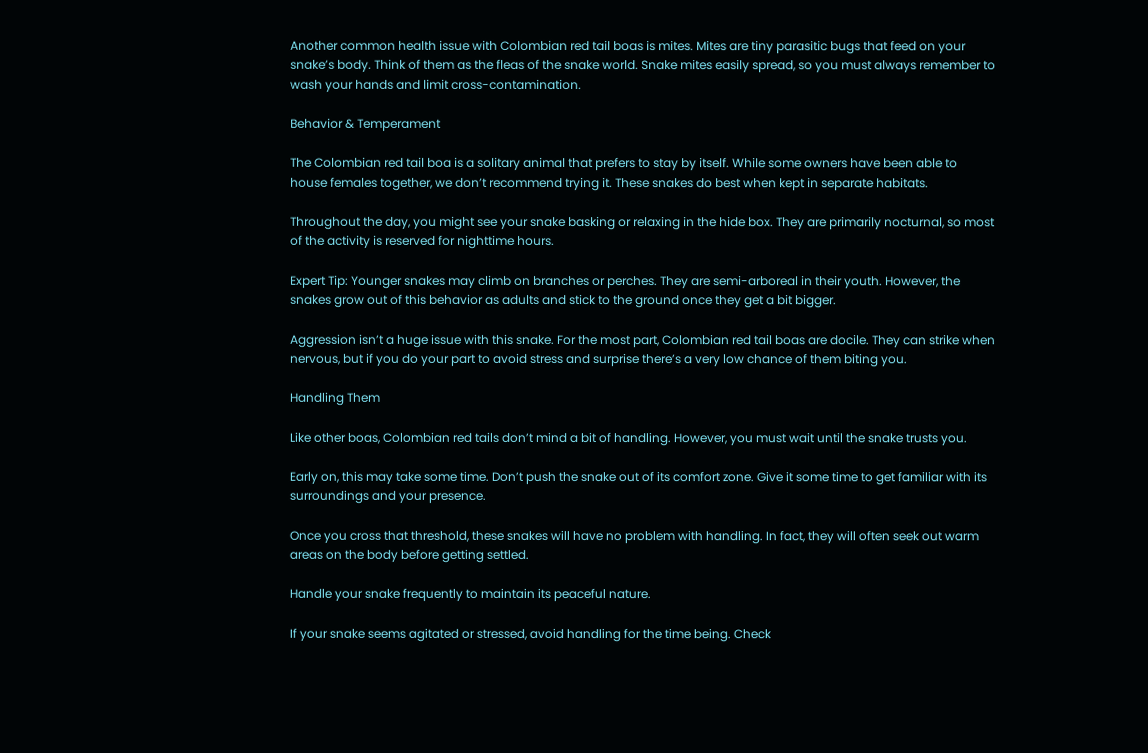Another common health issue with Colombian red tail boas is mites. Mites are tiny parasitic bugs that feed on your snake’s body. Think of them as the fleas of the snake world. Snake mites easily spread, so you must always remember to wash your hands and limit cross-contamination.

Behavior & Temperament

The Colombian red tail boa is a solitary animal that prefers to stay by itself. While some owners have been able to house females together, we don’t recommend trying it. These snakes do best when kept in separate habitats.

Throughout the day, you might see your snake basking or relaxing in the hide box. They are primarily nocturnal, so most of the activity is reserved for nighttime hours.

Expert Tip: Younger snakes may climb on branches or perches. They are semi-arboreal in their youth. However, the snakes grow out of this behavior as adults and stick to the ground once they get a bit bigger.

Aggression isn’t a huge issue with this snake. For the most part, Colombian red tail boas are docile. They can strike when nervous, but if you do your part to avoid stress and surprise there’s a very low chance of them biting you.

Handling Them

Like other boas, Colombian red tails don’t mind a bit of handling. However, you must wait until the snake trusts you.

Early on, this may take some time. Don’t push the snake out of its comfort zone. Give it some time to get familiar with its surroundings and your presence.

Once you cross that threshold, these snakes will have no problem with handling. In fact, they will often seek out warm areas on the body before getting settled.

Handle your snake frequently to maintain its peaceful nature.

If your snake seems agitated or stressed, avoid handling for the time being. Check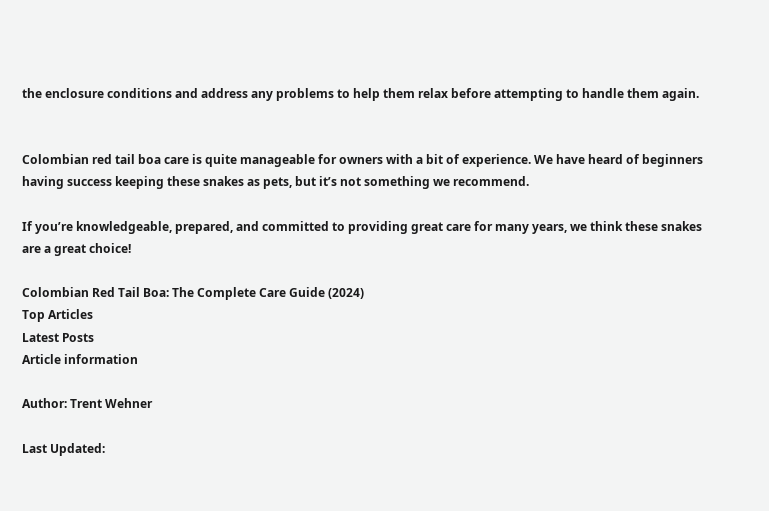the enclosure conditions and address any problems to help them relax before attempting to handle them again.


Colombian red tail boa care is quite manageable for owners with a bit of experience. We have heard of beginners having success keeping these snakes as pets, but it’s not something we recommend.

If you’re knowledgeable, prepared, and committed to providing great care for many years, we think these snakes are a great choice!

Colombian Red Tail Boa: The Complete Care Guide (2024)
Top Articles
Latest Posts
Article information

Author: Trent Wehner

Last Updated: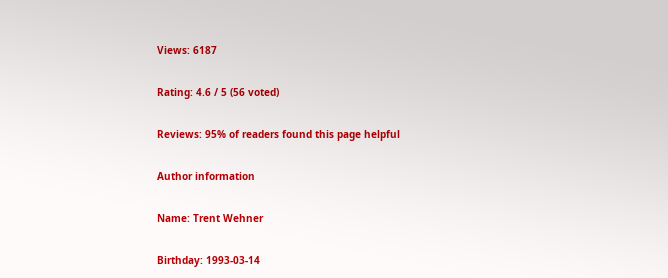Views: 6187

Rating: 4.6 / 5 (56 voted)

Reviews: 95% of readers found this page helpful

Author information

Name: Trent Wehner

Birthday: 1993-03-14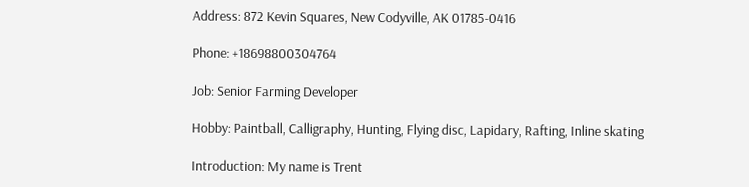Address: 872 Kevin Squares, New Codyville, AK 01785-0416

Phone: +18698800304764

Job: Senior Farming Developer

Hobby: Paintball, Calligraphy, Hunting, Flying disc, Lapidary, Rafting, Inline skating

Introduction: My name is Trent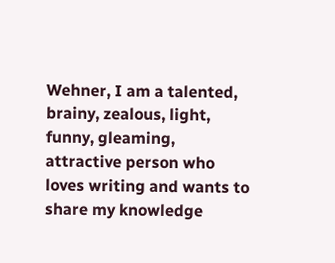Wehner, I am a talented, brainy, zealous, light, funny, gleaming, attractive person who loves writing and wants to share my knowledge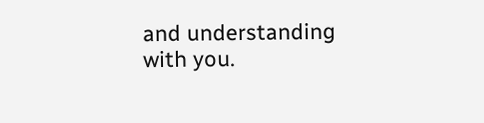and understanding with you.